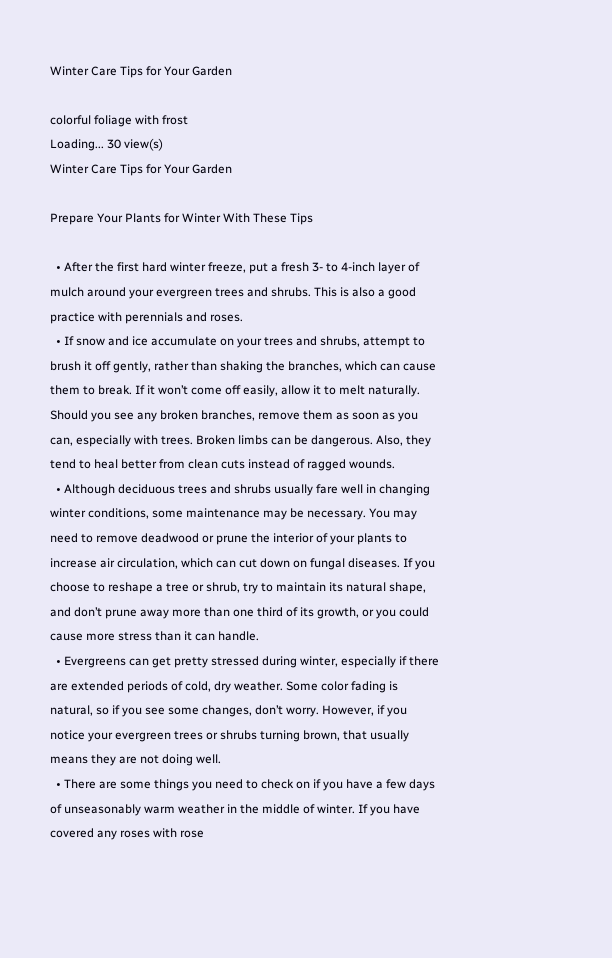Winter Care Tips for Your Garden

colorful foliage with frost
Loading... 30 view(s)
Winter Care Tips for Your Garden

Prepare Your Plants for Winter With These Tips

  • After the first hard winter freeze, put a fresh 3- to 4-inch layer of mulch around your evergreen trees and shrubs. This is also a good practice with perennials and roses.
  • If snow and ice accumulate on your trees and shrubs, attempt to brush it off gently, rather than shaking the branches, which can cause them to break. If it won’t come off easily, allow it to melt naturally. Should you see any broken branches, remove them as soon as you can, especially with trees. Broken limbs can be dangerous. Also, they tend to heal better from clean cuts instead of ragged wounds.
  • Although deciduous trees and shrubs usually fare well in changing winter conditions, some maintenance may be necessary. You may need to remove deadwood or prune the interior of your plants to increase air circulation, which can cut down on fungal diseases. If you choose to reshape a tree or shrub, try to maintain its natural shape, and don’t prune away more than one third of its growth, or you could cause more stress than it can handle.
  • Evergreens can get pretty stressed during winter, especially if there are extended periods of cold, dry weather. Some color fading is natural, so if you see some changes, don’t worry. However, if you notice your evergreen trees or shrubs turning brown, that usually means they are not doing well.
  • There are some things you need to check on if you have a few days of unseasonably warm weather in the middle of winter. If you have covered any roses with rose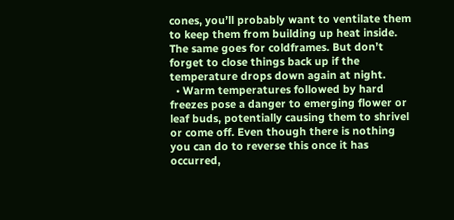cones, you’ll probably want to ventilate them to keep them from building up heat inside. The same goes for coldframes. But don’t forget to close things back up if the temperature drops down again at night.
  • Warm temperatures followed by hard freezes pose a danger to emerging flower or leaf buds, potentially causing them to shrivel or come off. Even though there is nothing you can do to reverse this once it has occurred,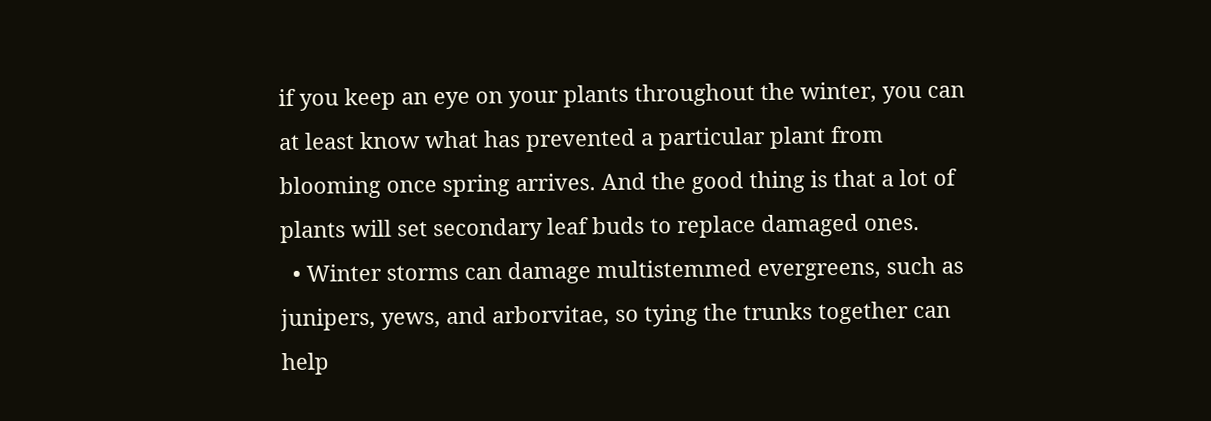if you keep an eye on your plants throughout the winter, you can at least know what has prevented a particular plant from blooming once spring arrives. And the good thing is that a lot of plants will set secondary leaf buds to replace damaged ones.
  • Winter storms can damage multistemmed evergreens, such as junipers, yews, and arborvitae, so tying the trunks together can help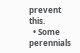prevent this.
  • Some perennials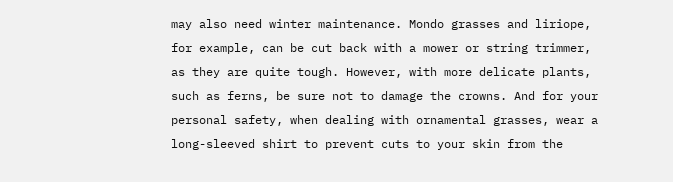may also need winter maintenance. Mondo grasses and liriope, for example, can be cut back with a mower or string trimmer, as they are quite tough. However, with more delicate plants, such as ferns, be sure not to damage the crowns. And for your personal safety, when dealing with ornamental grasses, wear a long-sleeved shirt to prevent cuts to your skin from the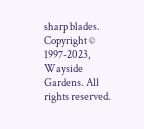sharp blades.
Copyright © 1997-2023, Wayside Gardens. All rights reserved.